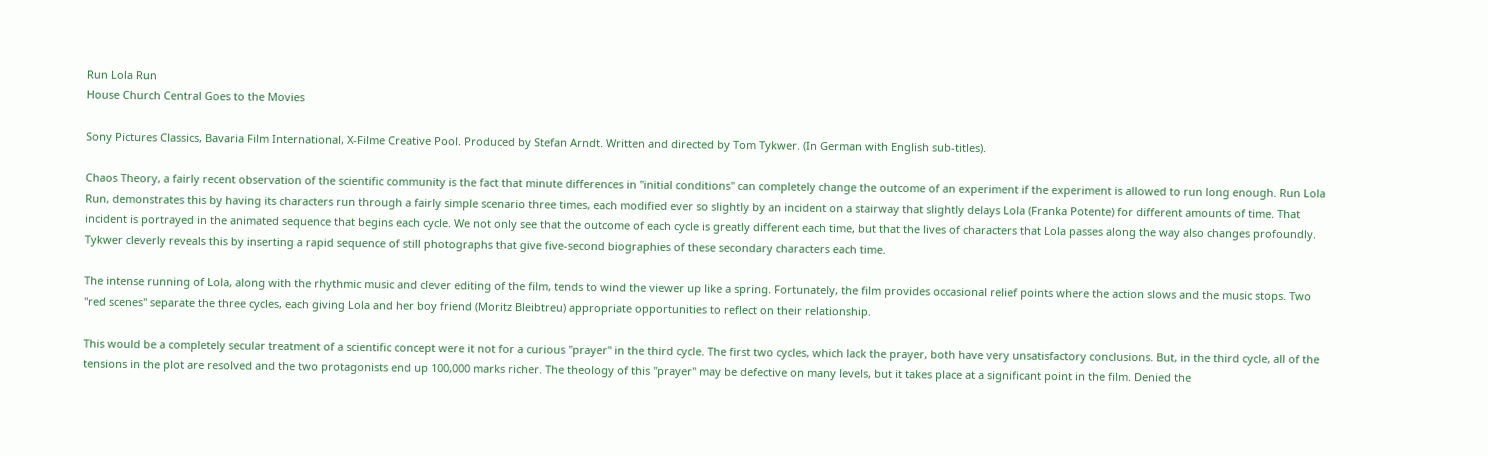Run Lola Run
House Church Central Goes to the Movies

Sony Pictures Classics, Bavaria Film International, X-Filme Creative Pool. Produced by Stefan Arndt. Written and directed by Tom Tykwer. (In German with English sub-titles).

Chaos Theory, a fairly recent observation of the scientific community is the fact that minute differences in "initial conditions" can completely change the outcome of an experiment if the experiment is allowed to run long enough. Run Lola Run, demonstrates this by having its characters run through a fairly simple scenario three times, each modified ever so slightly by an incident on a stairway that slightly delays Lola (Franka Potente) for different amounts of time. That incident is portrayed in the animated sequence that begins each cycle. We not only see that the outcome of each cycle is greatly different each time, but that the lives of characters that Lola passes along the way also changes profoundly. Tykwer cleverly reveals this by inserting a rapid sequence of still photographs that give five-second biographies of these secondary characters each time.

The intense running of Lola, along with the rhythmic music and clever editing of the film, tends to wind the viewer up like a spring. Fortunately, the film provides occasional relief points where the action slows and the music stops. Two "red scenes" separate the three cycles, each giving Lola and her boy friend (Moritz Bleibtreu) appropriate opportunities to reflect on their relationship.

This would be a completely secular treatment of a scientific concept were it not for a curious "prayer" in the third cycle. The first two cycles, which lack the prayer, both have very unsatisfactory conclusions. But, in the third cycle, all of the tensions in the plot are resolved and the two protagonists end up 100,000 marks richer. The theology of this "prayer" may be defective on many levels, but it takes place at a significant point in the film. Denied the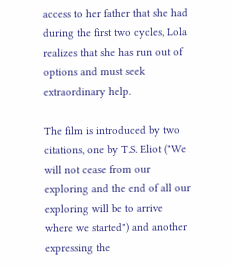access to her father that she had during the first two cycles, Lola realizes that she has run out of options and must seek extraordinary help.

The film is introduced by two citations, one by T.S. Eliot ("We will not cease from our exploring and the end of all our exploring will be to arrive where we started") and another expressing the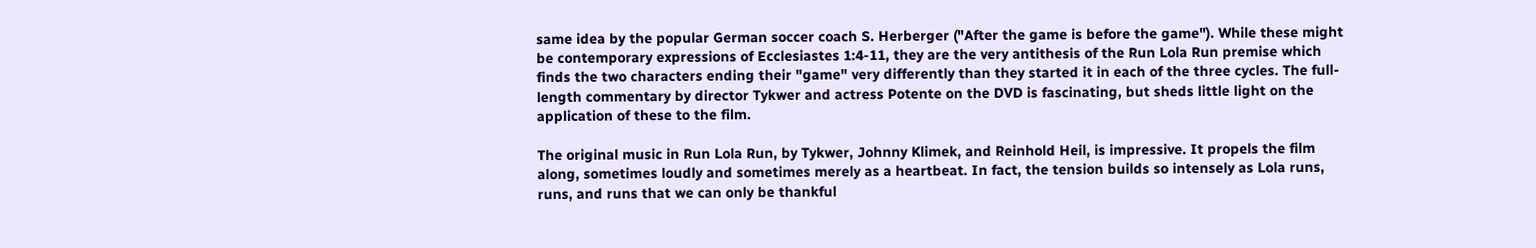same idea by the popular German soccer coach S. Herberger ("After the game is before the game"). While these might be contemporary expressions of Ecclesiastes 1:4-11, they are the very antithesis of the Run Lola Run premise which finds the two characters ending their "game" very differently than they started it in each of the three cycles. The full-length commentary by director Tykwer and actress Potente on the DVD is fascinating, but sheds little light on the application of these to the film.

The original music in Run Lola Run, by Tykwer, Johnny Klimek, and Reinhold Heil, is impressive. It propels the film along, sometimes loudly and sometimes merely as a heartbeat. In fact, the tension builds so intensely as Lola runs, runs, and runs that we can only be thankful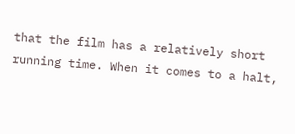that the film has a relatively short running time. When it comes to a halt,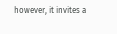however, it invites a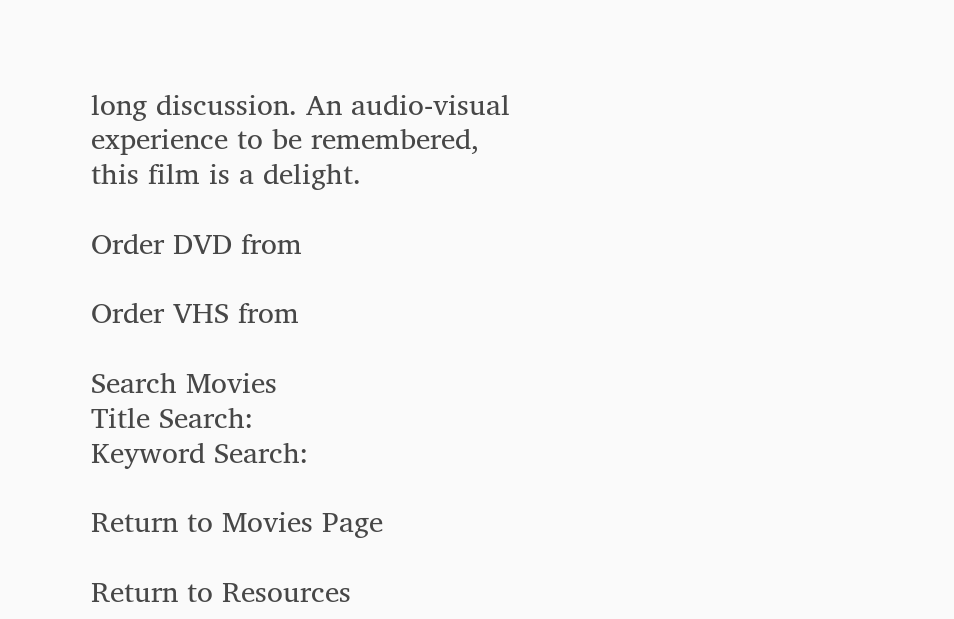long discussion. An audio-visual experience to be remembered, this film is a delight.

Order DVD from

Order VHS from

Search Movies
Title Search:
Keyword Search:

Return to Movies Page

Return to Resources